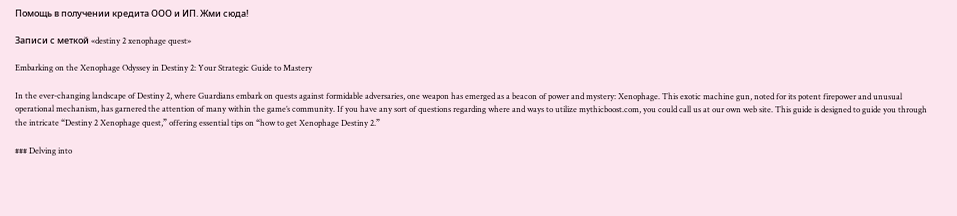Помощь в получении кредита ООО и ИП. Жми сюда!

Записи с меткой «destiny 2 xenophage quest»

Embarking on the Xenophage Odyssey in Destiny 2: Your Strategic Guide to Mastery

In the ever-changing landscape of Destiny 2, where Guardians embark on quests against formidable adversaries, one weapon has emerged as a beacon of power and mystery: Xenophage. This exotic machine gun, noted for its potent firepower and unusual operational mechanism, has garnered the attention of many within the game’s community. If you have any sort of questions regarding where and ways to utilize mythicboost.com, you could call us at our own web site. This guide is designed to guide you through the intricate “Destiny 2 Xenophage quest,” offering essential tips on “how to get Xenophage Destiny 2.”

### Delving into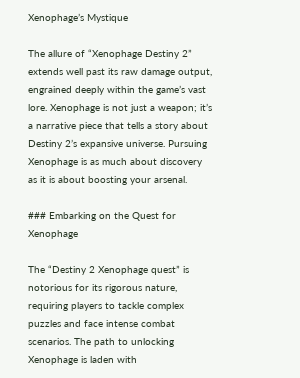Xenophage’s Mystique

The allure of “Xenophage Destiny 2” extends well past its raw damage output, engrained deeply within the game’s vast lore. Xenophage is not just a weapon; it’s a narrative piece that tells a story about Destiny 2’s expansive universe. Pursuing Xenophage is as much about discovery as it is about boosting your arsenal.

### Embarking on the Quest for Xenophage

The “Destiny 2 Xenophage quest” is notorious for its rigorous nature, requiring players to tackle complex puzzles and face intense combat scenarios. The path to unlocking Xenophage is laden with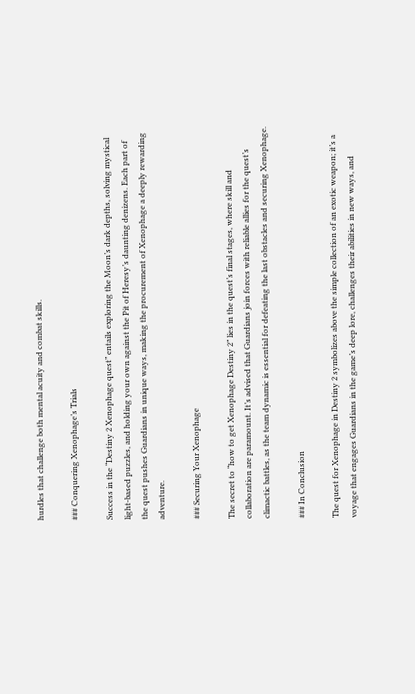hurdles that challenge both mental acuity and combat skills.

### Conquering Xenophage’s Trials

Success in the “Destiny 2 Xenophage quest” entails exploring the Moon’s dark depths, solving mystical light-based puzzles, and holding your own against the Pit of Heresy’s daunting denizens. Each part of the quest pushes Guardians in unique ways, making the procurement of Xenophage a deeply rewarding adventure.

### Securing Your Xenophage

The secret to “how to get Xenophage Destiny 2” lies in the quest’s final stages, where skill and collaboration are paramount. It’s advised that Guardians join forces with reliable allies for the quest’s climactic battles, as the team dynamic is essential for defeating the last obstacles and securing Xenophage.

### In Conclusion

The quest for Xenophage in Destiny 2 symbolizes above the simple collection of an exotic weapon; it’s a voyage that engages Guardians in the game’s deep lore, challenges their abilities in new ways, and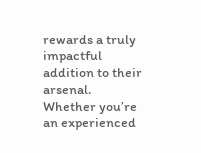rewards a truly impactful addition to their arsenal. Whether you’re an experienced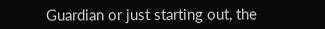Guardian or just starting out, the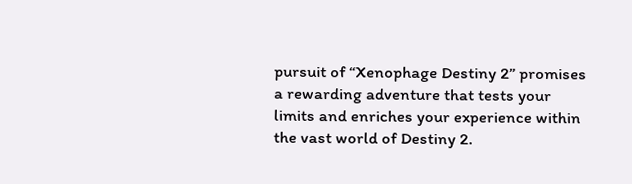pursuit of “Xenophage Destiny 2” promises a rewarding adventure that tests your limits and enriches your experience within the vast world of Destiny 2.